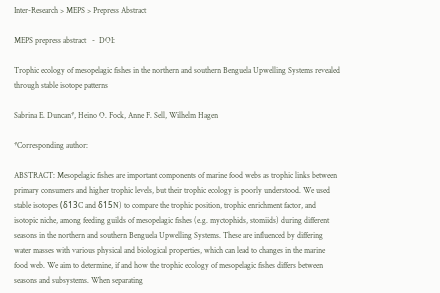Inter-Research > MEPS > Prepress Abstract

MEPS prepress abstract   -  DOI:

Trophic ecology of mesopelagic fishes in the northern and southern Benguela Upwelling Systems revealed through stable isotope patterns

Sabrina E. Duncan*, Heino O. Fock, Anne F. Sell, Wilhelm Hagen

*Corresponding author:

ABSTRACT: Mesopelagic fishes are important components of marine food webs as trophic links between primary consumers and higher trophic levels, but their trophic ecology is poorly understood. We used stable isotopes (δ13C and δ15N) to compare the trophic position, trophic enrichment factor, and isotopic niche, among feeding guilds of mesopelagic fishes (e.g. myctophids, stomiids) during different seasons in the northern and southern Benguela Upwelling Systems. These are influenced by differing water masses with various physical and biological properties, which can lead to changes in the marine food web. We aim to determine, if and how the trophic ecology of mesopelagic fishes differs between seasons and subsystems. When separating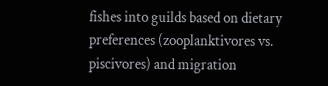fishes into guilds based on dietary preferences (zooplanktivores vs. piscivores) and migration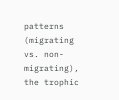patterns (migrating vs. non-migrating), the trophic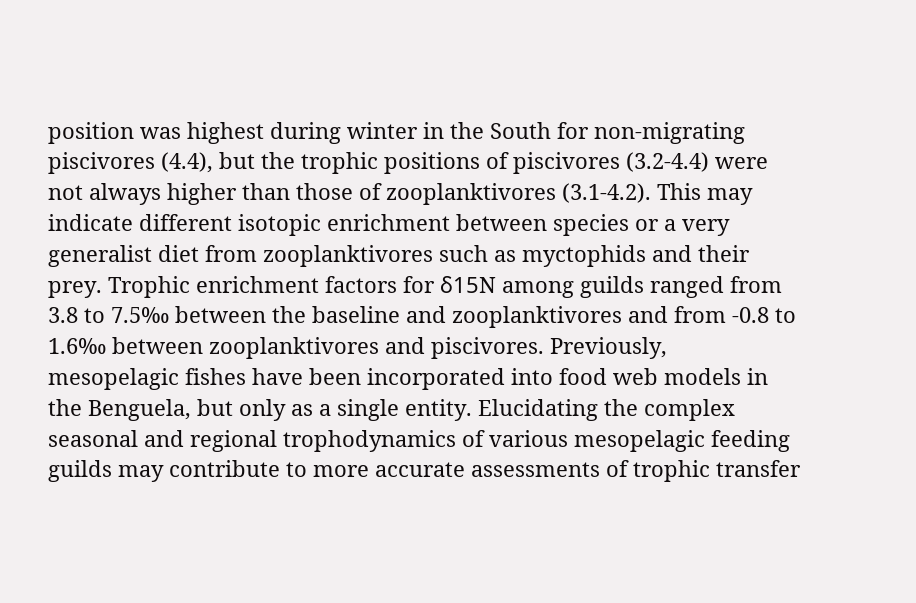position was highest during winter in the South for non-migrating piscivores (4.4), but the trophic positions of piscivores (3.2-4.4) were not always higher than those of zooplanktivores (3.1-4.2). This may indicate different isotopic enrichment between species or a very generalist diet from zooplanktivores such as myctophids and their prey. Trophic enrichment factors for δ15N among guilds ranged from 3.8 to 7.5‰ between the baseline and zooplanktivores and from -0.8 to 1.6‰ between zooplanktivores and piscivores. Previously, mesopelagic fishes have been incorporated into food web models in the Benguela, but only as a single entity. Elucidating the complex seasonal and regional trophodynamics of various mesopelagic feeding guilds may contribute to more accurate assessments of trophic transfer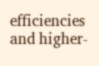efficiencies and higher-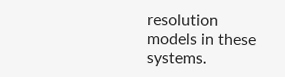resolution models in these systems.